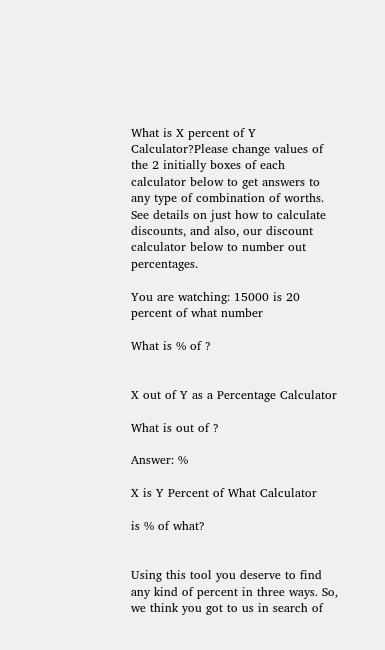What is X percent of Y Calculator?Please change values of the 2 initially boxes of each calculator below to get answers to any type of combination of worths. See details on just how to calculate discounts, and also, our discount calculator below to number out percentages.

You are watching: 15000 is 20 percent of what number

What is % of ?


X out of Y as a Percentage Calculator

What is out of ?

Answer: %

X is Y Percent of What Calculator

is % of what?


Using this tool you deserve to find any kind of percent in three ways. So, we think you got to us in search of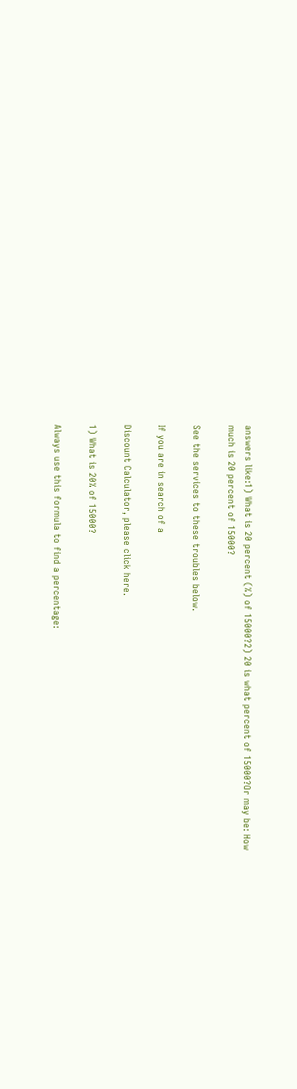answers like:1) What is 20 percent (%) of 15000?2) 20 is what percent of 15000?Or may be: How much is 20 percent of 15000?

See the services to these troubles below.

If you are in search of a

Discount Calculator, please click here.

1) What is 20% of 15000?

Always use this formula to find a percentage: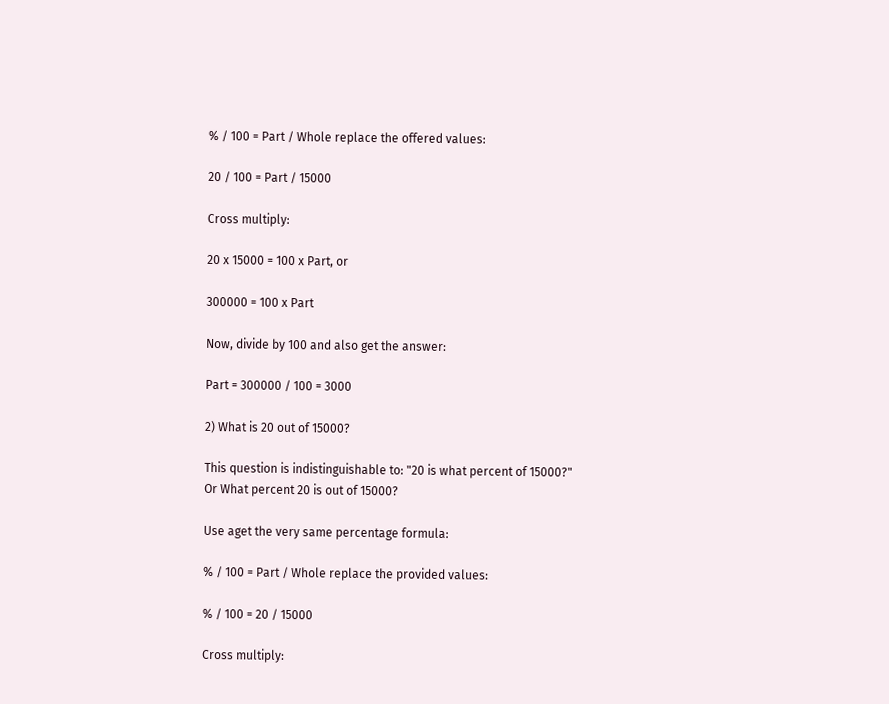% / 100 = Part / Whole replace the offered values:

20 / 100 = Part / 15000

Cross multiply:

20 x 15000 = 100 x Part, or

300000 = 100 x Part

Now, divide by 100 and also get the answer:

Part = 300000 / 100 = 3000

2) What is 20 out of 15000?

This question is indistinguishable to: "20 is what percent of 15000?" Or What percent 20 is out of 15000?

Use aget the very same percentage formula:

% / 100 = Part / Whole replace the provided values:

% / 100 = 20 / 15000

Cross multiply: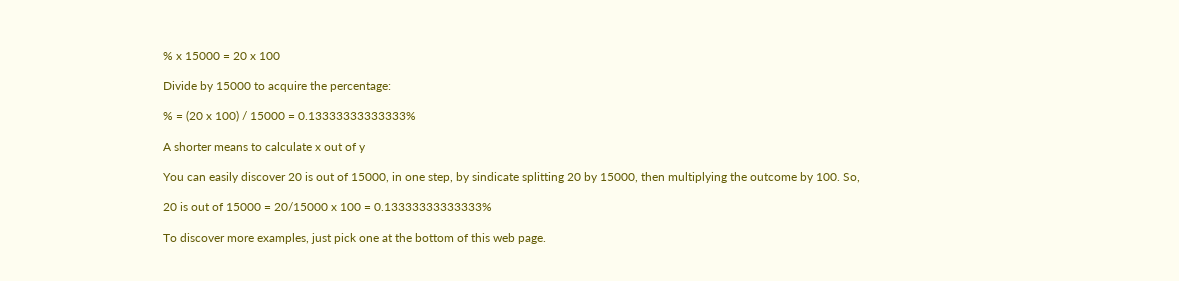% x 15000 = 20 x 100

Divide by 15000 to acquire the percentage:

% = (20 x 100) / 15000 = 0.13333333333333%

A shorter means to calculate x out of y

You can easily discover 20 is out of 15000, in one step, by sindicate splitting 20 by 15000, then multiplying the outcome by 100. So,

20 is out of 15000 = 20/15000 x 100 = 0.13333333333333%

To discover more examples, just pick one at the bottom of this web page.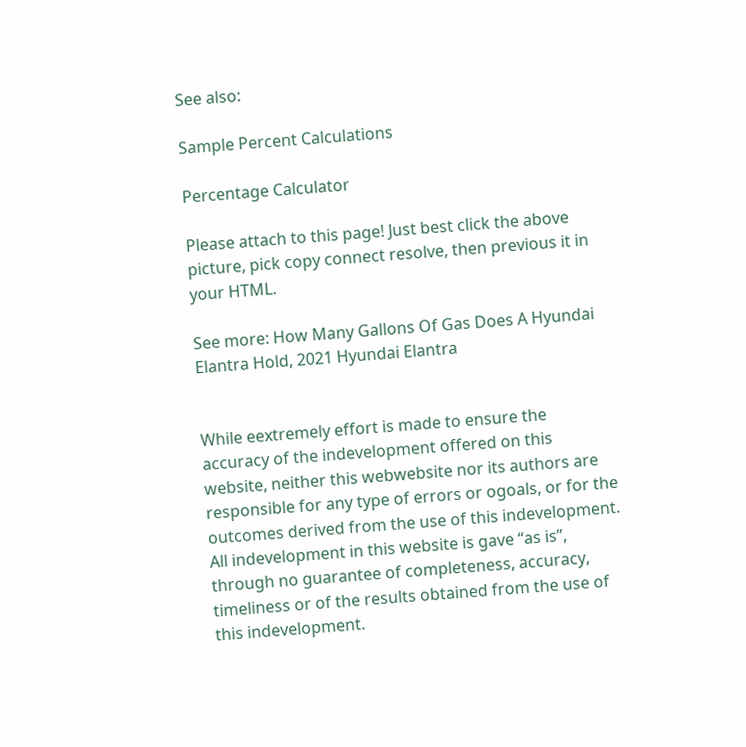See also:

Sample Percent Calculations

Percentage Calculator

Please attach to this page! Just best click the above picture, pick copy connect resolve, then previous it in your HTML.

See more: How Many Gallons Of Gas Does A Hyundai Elantra Hold, 2021 Hyundai Elantra


While eextremely effort is made to ensure the accuracy of the indevelopment offered on this website, neither this webwebsite nor its authors are responsible for any type of errors or ogoals, or for the outcomes derived from the use of this indevelopment. All indevelopment in this website is gave “as is”, through no guarantee of completeness, accuracy, timeliness or of the results obtained from the use of this indevelopment.